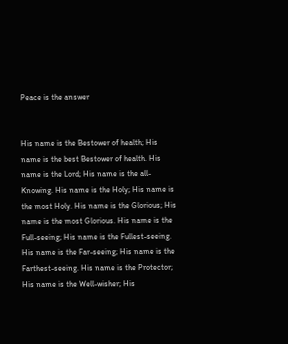Peace is the answer


His name is the Bestower of health; His name is the best Bestower of health. His name is the Lord; His name is the all-Knowing. His name is the Holy; His name is the most Holy. His name is the Glorious; His name is the most Glorious. His name is the Full-seeing; His name is the Fullest-seeing. His name is the Far-seeing; His name is the Farthest-seeing. His name is the Protector; His name is the Well-wisher; His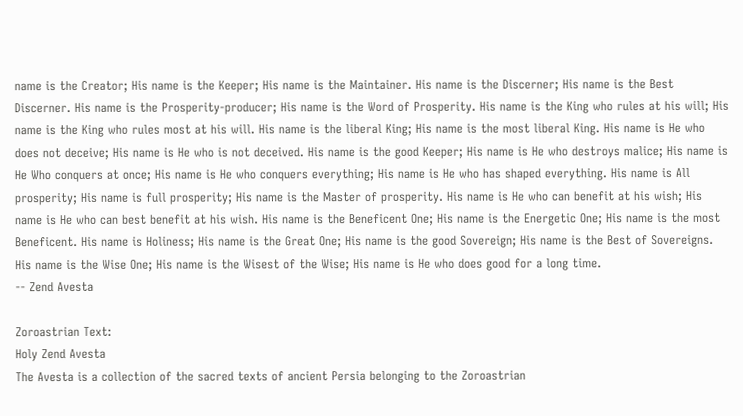name is the Creator; His name is the Keeper; His name is the Maintainer. His name is the Discerner; His name is the Best Discerner. His name is the Prosperity-producer; His name is the Word of Prosperity. His name is the King who rules at his will; His name is the King who rules most at his will. His name is the liberal King; His name is the most liberal King. His name is He who does not deceive; His name is He who is not deceived. His name is the good Keeper; His name is He who destroys malice; His name is He Who conquers at once; His name is He who conquers everything; His name is He who has shaped everything. His name is All prosperity; His name is full prosperity; His name is the Master of prosperity. His name is He who can benefit at his wish; His name is He who can best benefit at his wish. His name is the Beneficent One; His name is the Energetic One; His name is the most Beneficent. His name is Holiness; His name is the Great One; His name is the good Sovereign; His name is the Best of Sovereigns. His name is the Wise One; His name is the Wisest of the Wise; His name is He who does good for a long time.
-- Zend Avesta

Zoroastrian Text:
Holy Zend Avesta
The Avesta is a collection of the sacred texts of ancient Persia belonging to the Zoroastrian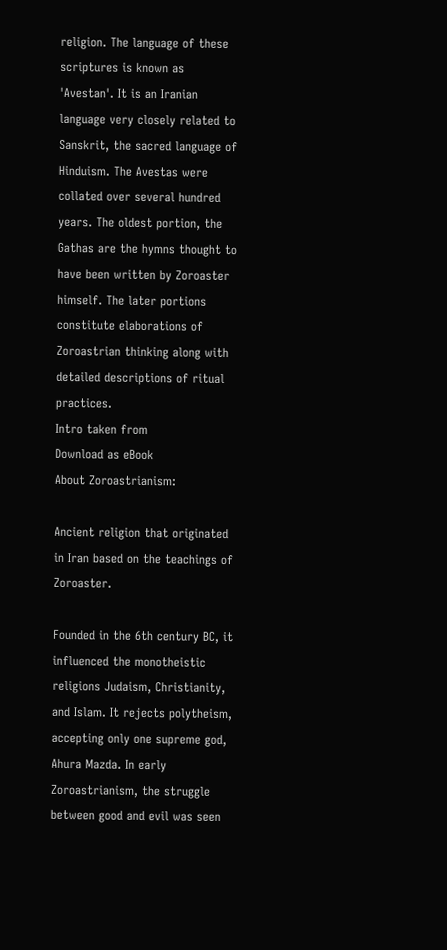religion. The language of these scriptures is known as 'Avestan'. It is an Iranian language very closely related to Sanskrit, the sacred language of Hinduism. The Avestas were collated over several hundred years. The oldest portion, the Gathas are the hymns thought to have been written by Zoroaster himself. The later portions constitute elaborations of Zoroastrian thinking along with detailed descriptions of ritual practices.
Intro taken from
Download as eBook
About Zoroastrianism:

Ancient religion that originated in Iran based on the teachings of Zoroaster.

Founded in the 6th century BC, it influenced the monotheistic religions Judaism, Christianity, and Islam. It rejects polytheism, accepting only one supreme god, Ahura Mazda. In early Zoroastrianism, the struggle between good and evil was seen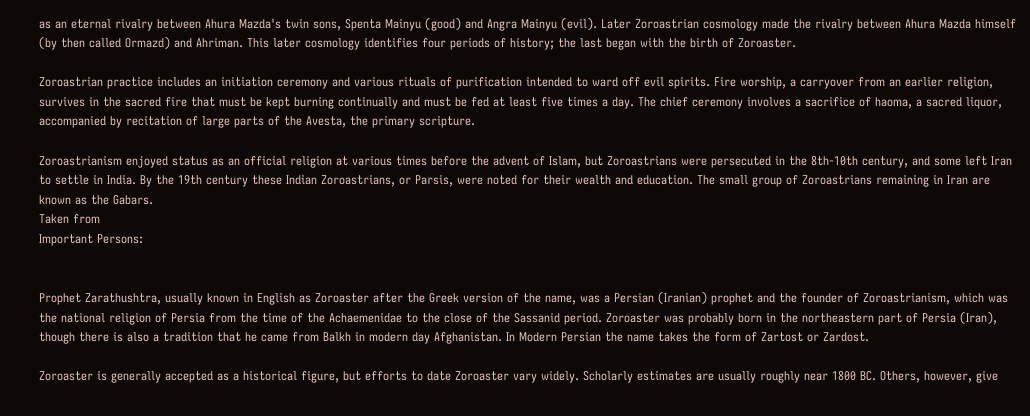as an eternal rivalry between Ahura Mazda's twin sons, Spenta Mainyu (good) and Angra Mainyu (evil). Later Zoroastrian cosmology made the rivalry between Ahura Mazda himself (by then called Ormazd) and Ahriman. This later cosmology identifies four periods of history; the last began with the birth of Zoroaster.

Zoroastrian practice includes an initiation ceremony and various rituals of purification intended to ward off evil spirits. Fire worship, a carryover from an earlier religion, survives in the sacred fire that must be kept burning continually and must be fed at least five times a day. The chief ceremony involves a sacrifice of haoma, a sacred liquor, accompanied by recitation of large parts of the Avesta, the primary scripture.

Zoroastrianism enjoyed status as an official religion at various times before the advent of Islam, but Zoroastrians were persecuted in the 8th-10th century, and some left Iran to settle in India. By the 19th century these Indian Zoroastrians, or Parsis, were noted for their wealth and education. The small group of Zoroastrians remaining in Iran are known as the Gabars.
Taken from
Important Persons:


Prophet Zarathushtra, usually known in English as Zoroaster after the Greek version of the name, was a Persian (Iranian) prophet and the founder of Zoroastrianism, which was the national religion of Persia from the time of the Achaemenidae to the close of the Sassanid period. Zoroaster was probably born in the northeastern part of Persia (Iran), though there is also a tradition that he came from Balkh in modern day Afghanistan. In Modern Persian the name takes the form of Zartost or Zardost.

Zoroaster is generally accepted as a historical figure, but efforts to date Zoroaster vary widely. Scholarly estimates are usually roughly near 1800 BC. Others, however, give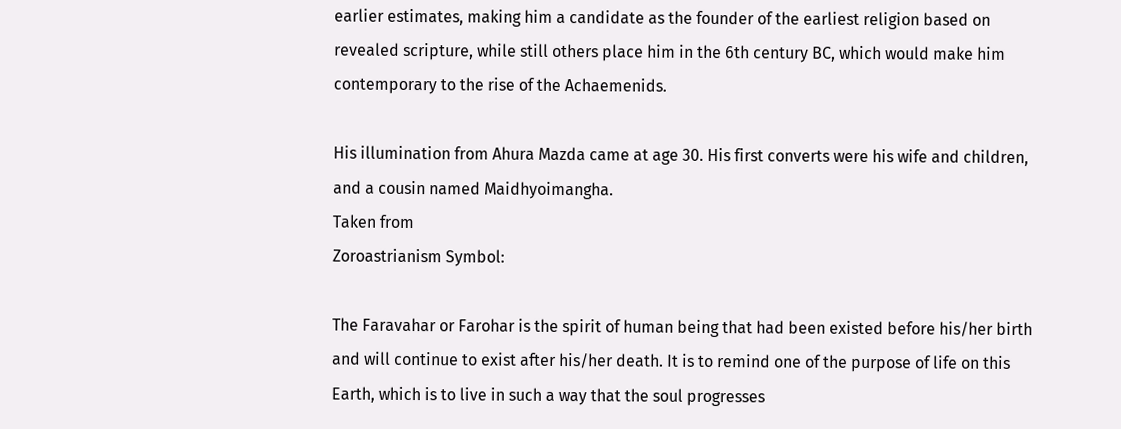earlier estimates, making him a candidate as the founder of the earliest religion based on revealed scripture, while still others place him in the 6th century BC, which would make him contemporary to the rise of the Achaemenids.

His illumination from Ahura Mazda came at age 30. His first converts were his wife and children, and a cousin named Maidhyoimangha.
Taken from
Zoroastrianism Symbol:

The Faravahar or Farohar is the spirit of human being that had been existed before his/her birth and will continue to exist after his/her death. It is to remind one of the purpose of life on this Earth, which is to live in such a way that the soul progresses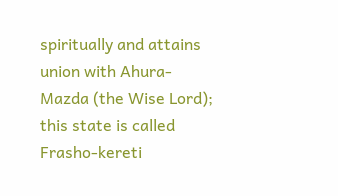spiritually and attains union with Ahura-Mazda (the Wise Lord); this state is called Frasho-kereti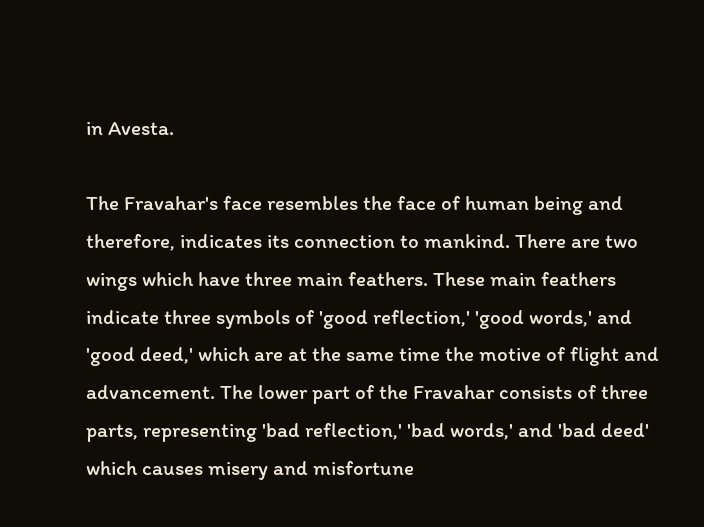in Avesta.

The Fravahar's face resembles the face of human being and therefore, indicates its connection to mankind. There are two wings which have three main feathers. These main feathers indicate three symbols of 'good reflection,' 'good words,' and 'good deed,' which are at the same time the motive of flight and advancement. The lower part of the Fravahar consists of three parts, representing 'bad reflection,' 'bad words,' and 'bad deed' which causes misery and misfortune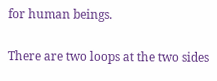for human beings.

There are two loops at the two sides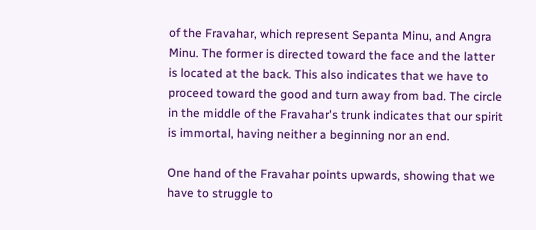of the Fravahar, which represent Sepanta Minu, and Angra Minu. The former is directed toward the face and the latter is located at the back. This also indicates that we have to proceed toward the good and turn away from bad. The circle in the middle of the Fravahar's trunk indicates that our spirit is immortal, having neither a beginning nor an end.

One hand of the Fravahar points upwards, showing that we have to struggle to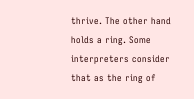thrive. The other hand holds a ring. Some interpreters consider that as the ring of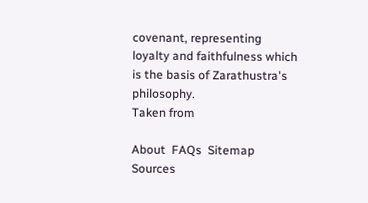covenant, representing loyalty and faithfulness which is the basis of Zarathustra's philosophy.
Taken from

About  FAQs  Sitemap  Sources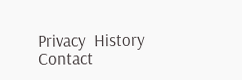Privacy  History  Contact